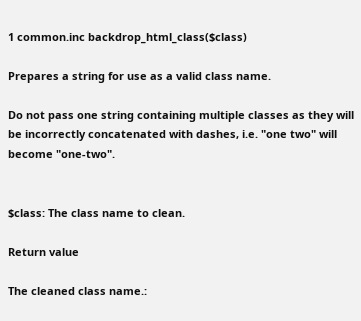1 common.inc backdrop_html_class($class)

Prepares a string for use as a valid class name.

Do not pass one string containing multiple classes as they will be incorrectly concatenated with dashes, i.e. "one two" will become "one-two".


$class: The class name to clean.

Return value

The cleaned class name.: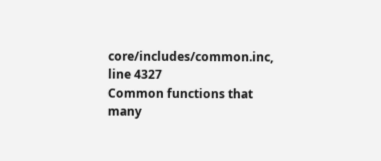core/includes/common.inc, line 4327
Common functions that many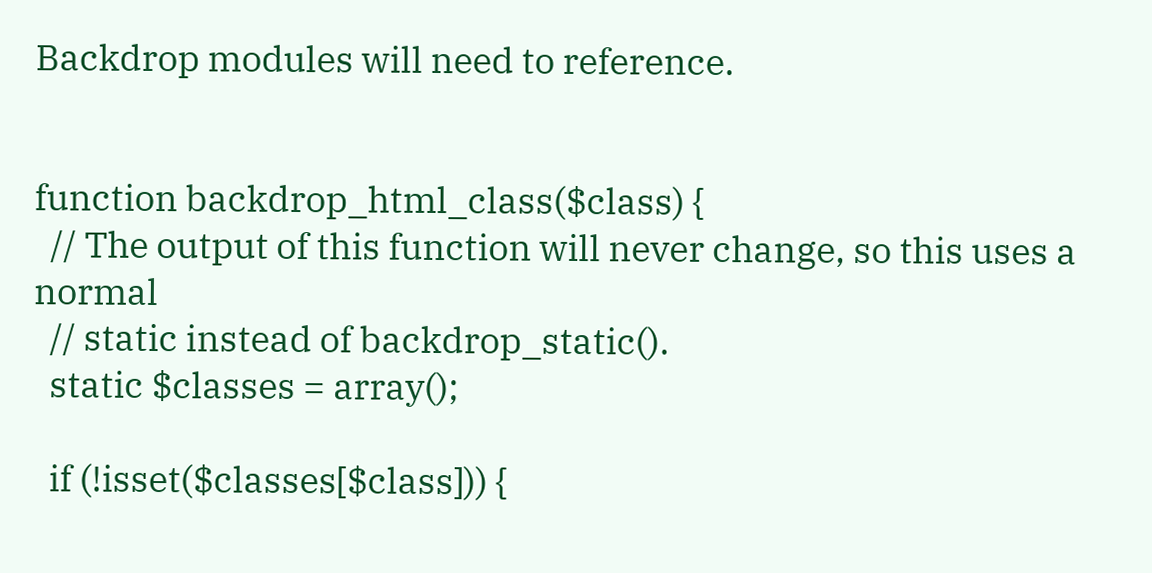Backdrop modules will need to reference.


function backdrop_html_class($class) {
  // The output of this function will never change, so this uses a normal
  // static instead of backdrop_static().
  static $classes = array();

  if (!isset($classes[$class])) {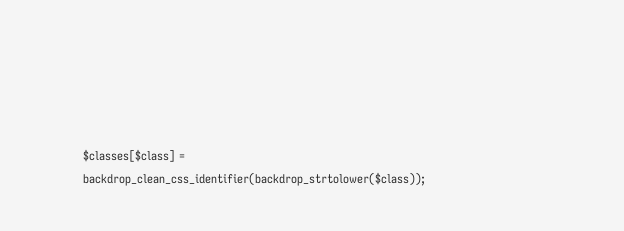$classes[$class] = backdrop_clean_css_identifier(backdrop_strtolower($class));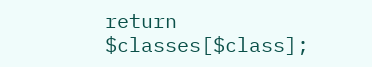return $classes[$class];